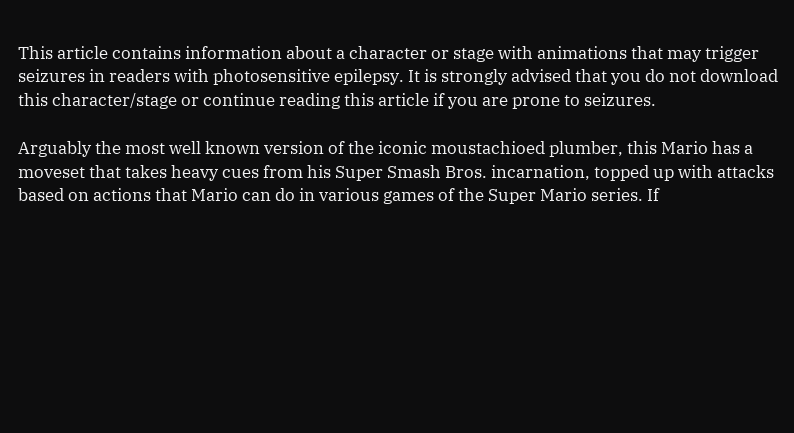This article contains information about a character or stage with animations that may trigger seizures in readers with photosensitive epilepsy. It is strongly advised that you do not download this character/stage or continue reading this article if you are prone to seizures.

Arguably the most well known version of the iconic moustachioed plumber, this Mario has a moveset that takes heavy cues from his Super Smash Bros. incarnation, topped up with attacks based on actions that Mario can do in various games of the Super Mario series. If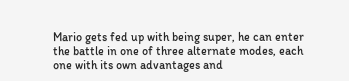Mario gets fed up with being super, he can enter the battle in one of three alternate modes, each one with its own advantages and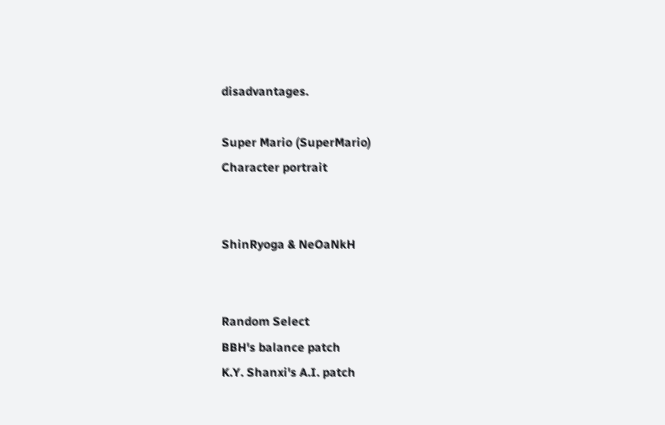disadvantages.

Super Mario (SuperMario)
Character portrait


ShinRyoga & NeOaNkH


Random Select
BBH's balance patch
K.Y. Shanxi's A.I. patch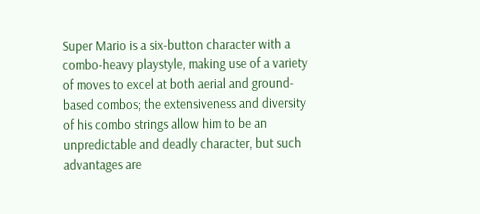Super Mario is a six-button character with a combo-heavy playstyle, making use of a variety of moves to excel at both aerial and ground-based combos; the extensiveness and diversity of his combo strings allow him to be an unpredictable and deadly character, but such advantages are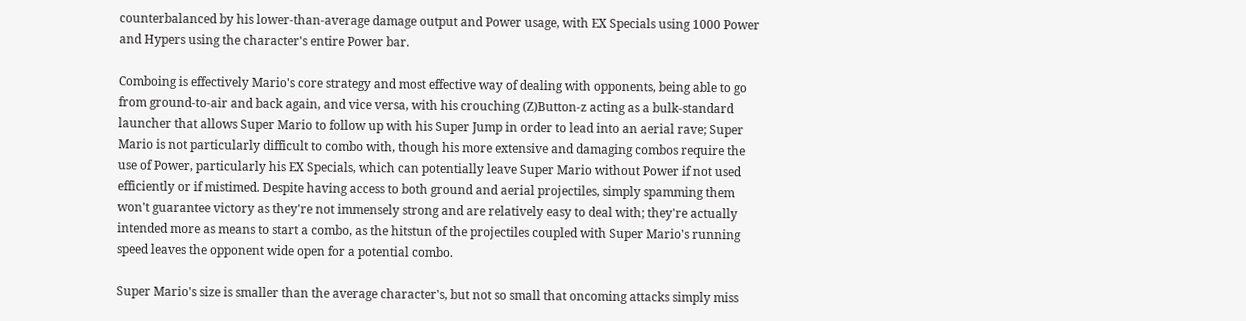counterbalanced by his lower-than-average damage output and Power usage, with EX Specials using 1000 Power and Hypers using the character's entire Power bar.

Comboing is effectively Mario's core strategy and most effective way of dealing with opponents, being able to go from ground-to-air and back again, and vice versa, with his crouching (Z)Button-z acting as a bulk-standard launcher that allows Super Mario to follow up with his Super Jump in order to lead into an aerial rave; Super Mario is not particularly difficult to combo with, though his more extensive and damaging combos require the use of Power, particularly his EX Specials, which can potentially leave Super Mario without Power if not used efficiently or if mistimed. Despite having access to both ground and aerial projectiles, simply spamming them won't guarantee victory as they're not immensely strong and are relatively easy to deal with; they're actually intended more as means to start a combo, as the hitstun of the projectiles coupled with Super Mario's running speed leaves the opponent wide open for a potential combo.

Super Mario's size is smaller than the average character's, but not so small that oncoming attacks simply miss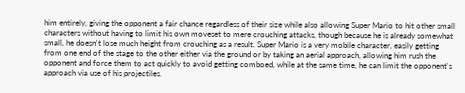him entirely, giving the opponent a fair chance regardless of their size while also allowing Super Mario to hit other small characters without having to limit his own moveset to mere crouching attacks, though because he is already somewhat small, he doesn't lose much height from crouching as a result. Super Mario is a very mobile character, easily getting from one end of the stage to the other either via the ground or by taking an aerial approach, allowing him rush the opponent and force them to act quickly to avoid getting comboed, while at the same time, he can limit the opponent's approach via use of his projectiles.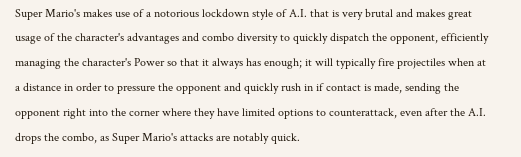Super Mario's makes use of a notorious lockdown style of A.I. that is very brutal and makes great usage of the character's advantages and combo diversity to quickly dispatch the opponent, efficiently managing the character's Power so that it always has enough; it will typically fire projectiles when at a distance in order to pressure the opponent and quickly rush in if contact is made, sending the opponent right into the corner where they have limited options to counterattack, even after the A.I. drops the combo, as Super Mario's attacks are notably quick.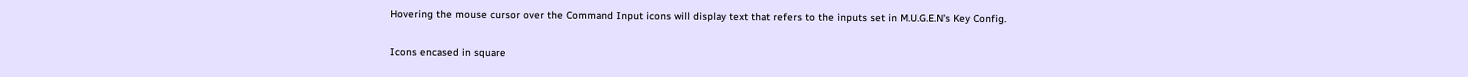Hovering the mouse cursor over the Command Input icons will display text that refers to the inputs set in M.U.G.E.N's Key Config.

Icons encased in square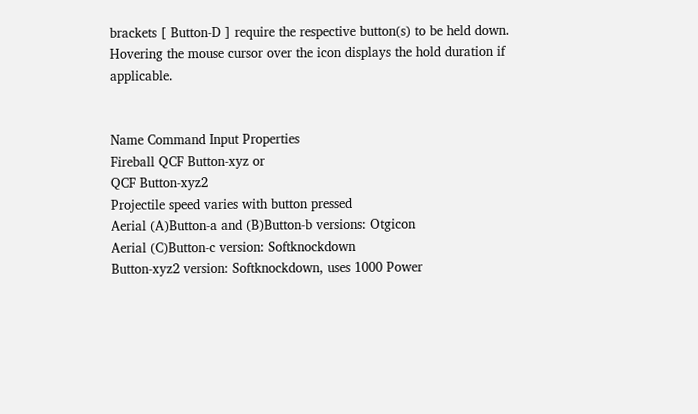brackets [ Button-D ] require the respective button(s) to be held down. Hovering the mouse cursor over the icon displays the hold duration if applicable.


Name Command Input Properties
Fireball QCF Button-xyz or
QCF Button-xyz2
Projectile speed varies with button pressed
Aerial (A)Button-a and (B)Button-b versions: Otgicon
Aerial (C)Button-c version: Softknockdown
Button-xyz2 version: Softknockdown, uses 1000 Power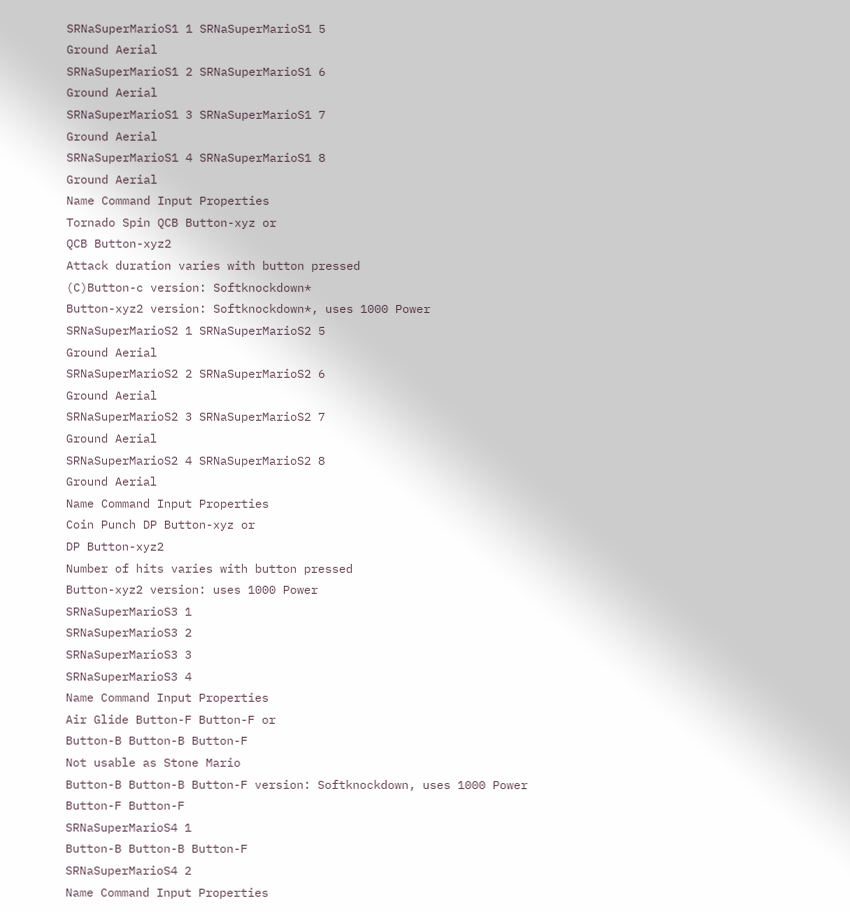SRNaSuperMarioS1 1 SRNaSuperMarioS1 5
Ground Aerial
SRNaSuperMarioS1 2 SRNaSuperMarioS1 6
Ground Aerial
SRNaSuperMarioS1 3 SRNaSuperMarioS1 7
Ground Aerial
SRNaSuperMarioS1 4 SRNaSuperMarioS1 8
Ground Aerial
Name Command Input Properties
Tornado Spin QCB Button-xyz or
QCB Button-xyz2
Attack duration varies with button pressed
(C)Button-c version: Softknockdown*
Button-xyz2 version: Softknockdown*, uses 1000 Power
SRNaSuperMarioS2 1 SRNaSuperMarioS2 5
Ground Aerial
SRNaSuperMarioS2 2 SRNaSuperMarioS2 6
Ground Aerial
SRNaSuperMarioS2 3 SRNaSuperMarioS2 7
Ground Aerial
SRNaSuperMarioS2 4 SRNaSuperMarioS2 8
Ground Aerial
Name Command Input Properties
Coin Punch DP Button-xyz or
DP Button-xyz2
Number of hits varies with button pressed
Button-xyz2 version: uses 1000 Power
SRNaSuperMarioS3 1
SRNaSuperMarioS3 2
SRNaSuperMarioS3 3
SRNaSuperMarioS3 4
Name Command Input Properties
Air Glide Button-F Button-F or
Button-B Button-B Button-F
Not usable as Stone Mario
Button-B Button-B Button-F version: Softknockdown, uses 1000 Power
Button-F Button-F
SRNaSuperMarioS4 1
Button-B Button-B Button-F
SRNaSuperMarioS4 2
Name Command Input Properties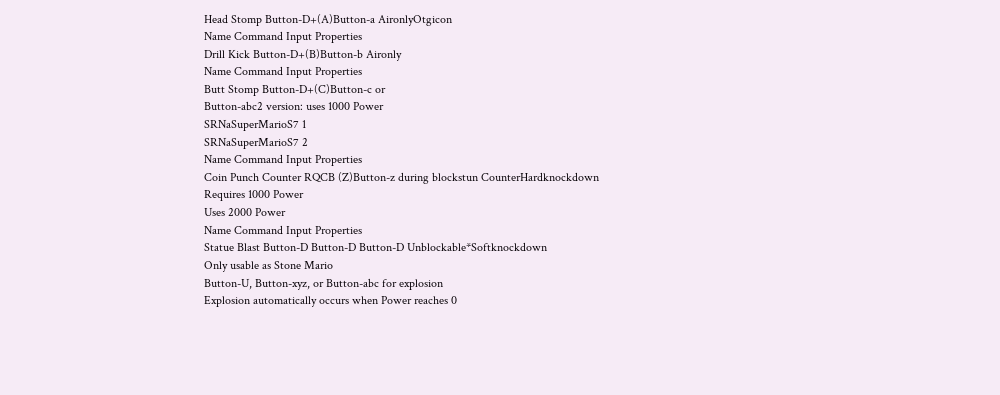Head Stomp Button-D+(A)Button-a AironlyOtgicon
Name Command Input Properties
Drill Kick Button-D+(B)Button-b Aironly
Name Command Input Properties
Butt Stomp Button-D+(C)Button-c or
Button-abc2 version: uses 1000 Power
SRNaSuperMarioS7 1
SRNaSuperMarioS7 2
Name Command Input Properties
Coin Punch Counter RQCB (Z)Button-z during blockstun CounterHardknockdown
Requires 1000 Power
Uses 2000 Power
Name Command Input Properties
Statue Blast Button-D Button-D Button-D Unblockable*Softknockdown
Only usable as Stone Mario
Button-U, Button-xyz, or Button-abc for explosion
Explosion automatically occurs when Power reaches 0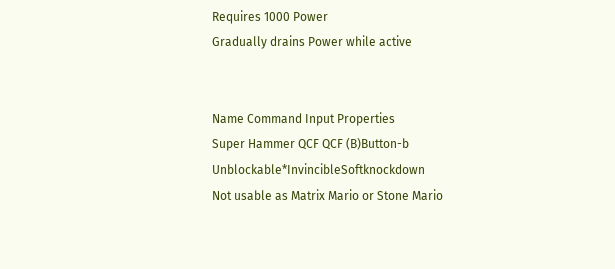Requires 1000 Power
Gradually drains Power while active


Name Command Input Properties
Super Hammer QCF QCF (B)Button-b Unblockable*InvincibleSoftknockdown
Not usable as Matrix Mario or Stone Mario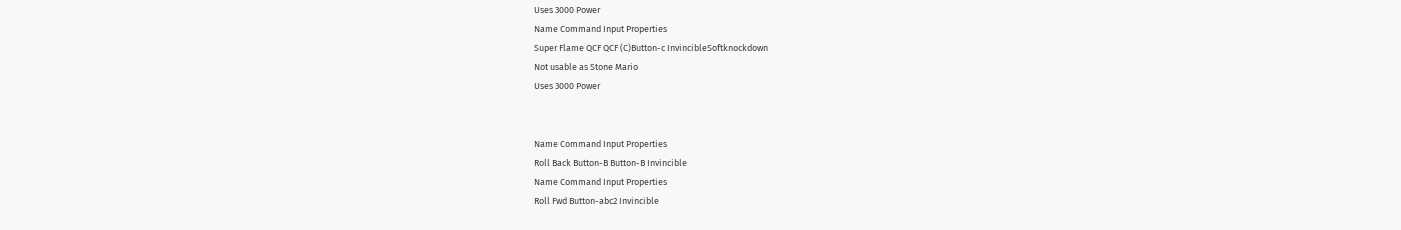Uses 3000 Power
Name Command Input Properties
Super Flame QCF QCF (C)Button-c InvincibleSoftknockdown
Not usable as Stone Mario
Uses 3000 Power


Name Command Input Properties
Roll Back Button-B Button-B Invincible
Name Command Input Properties
Roll Fwd Button-abc2 Invincible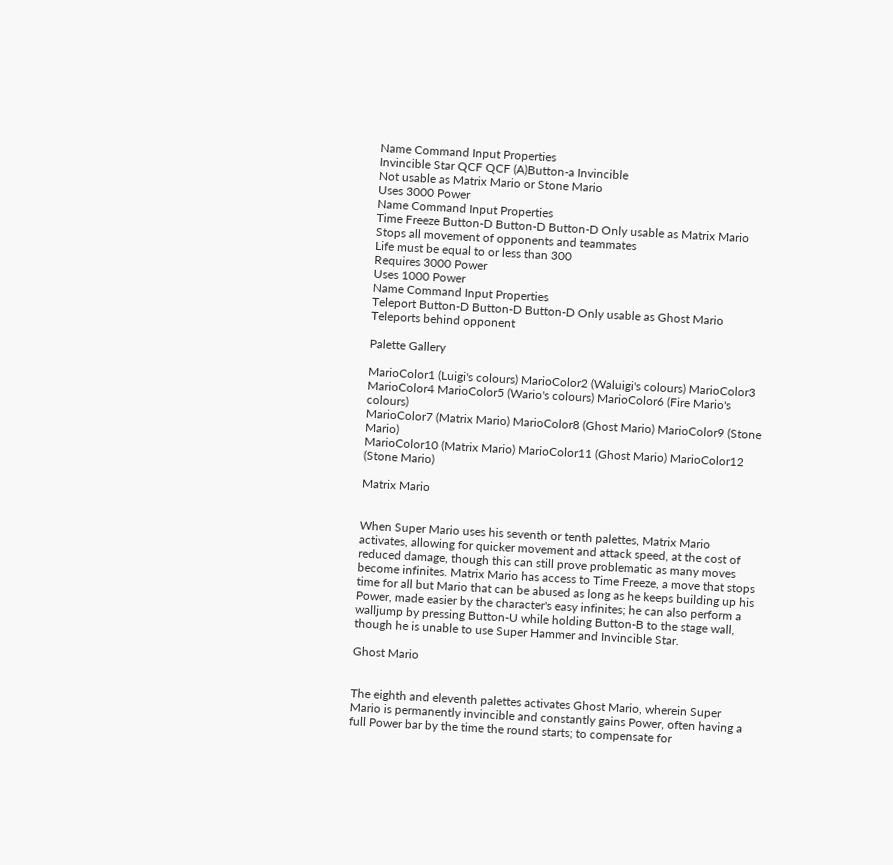Name Command Input Properties
Invincible Star QCF QCF (A)Button-a Invincible
Not usable as Matrix Mario or Stone Mario
Uses 3000 Power
Name Command Input Properties
Time Freeze Button-D Button-D Button-D Only usable as Matrix Mario
Stops all movement of opponents and teammates
Life must be equal to or less than 300
Requires 3000 Power
Uses 1000 Power
Name Command Input Properties
Teleport Button-D Button-D Button-D Only usable as Ghost Mario
Teleports behind opponent

Palette Gallery

MarioColor1 (Luigi's colours) MarioColor2 (Waluigi's colours) MarioColor3
MarioColor4 MarioColor5 (Wario's colours) MarioColor6 (Fire Mario's colours)
MarioColor7 (Matrix Mario) MarioColor8 (Ghost Mario) MarioColor9 (Stone Mario)
MarioColor10 (Matrix Mario) MarioColor11 (Ghost Mario) MarioColor12 (Stone Mario)

Matrix Mario


When Super Mario uses his seventh or tenth palettes, Matrix Mario activates, allowing for quicker movement and attack speed, at the cost of reduced damage, though this can still prove problematic as many moves become infinites. Matrix Mario has access to Time Freeze, a move that stops time for all but Mario that can be abused as long as he keeps building up his Power, made easier by the character's easy infinites; he can also perform a walljump by pressing Button-U while holding Button-B to the stage wall, though he is unable to use Super Hammer and Invincible Star.

Ghost Mario


The eighth and eleventh palettes activates Ghost Mario, wherein Super Mario is permanently invincible and constantly gains Power, often having a full Power bar by the time the round starts; to compensate for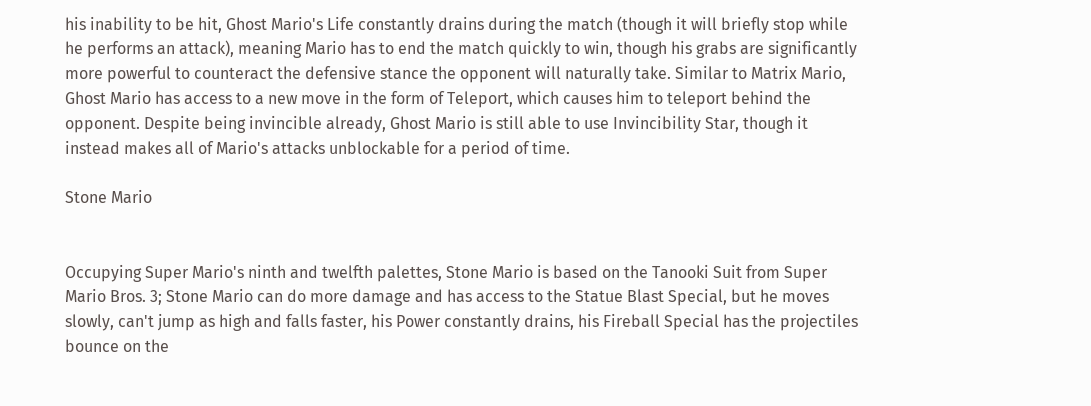his inability to be hit, Ghost Mario's Life constantly drains during the match (though it will briefly stop while he performs an attack), meaning Mario has to end the match quickly to win, though his grabs are significantly more powerful to counteract the defensive stance the opponent will naturally take. Similar to Matrix Mario, Ghost Mario has access to a new move in the form of Teleport, which causes him to teleport behind the opponent. Despite being invincible already, Ghost Mario is still able to use Invincibility Star, though it instead makes all of Mario's attacks unblockable for a period of time.

Stone Mario


Occupying Super Mario's ninth and twelfth palettes, Stone Mario is based on the Tanooki Suit from Super Mario Bros. 3; Stone Mario can do more damage and has access to the Statue Blast Special, but he moves slowly, can't jump as high and falls faster, his Power constantly drains, his Fireball Special has the projectiles bounce on the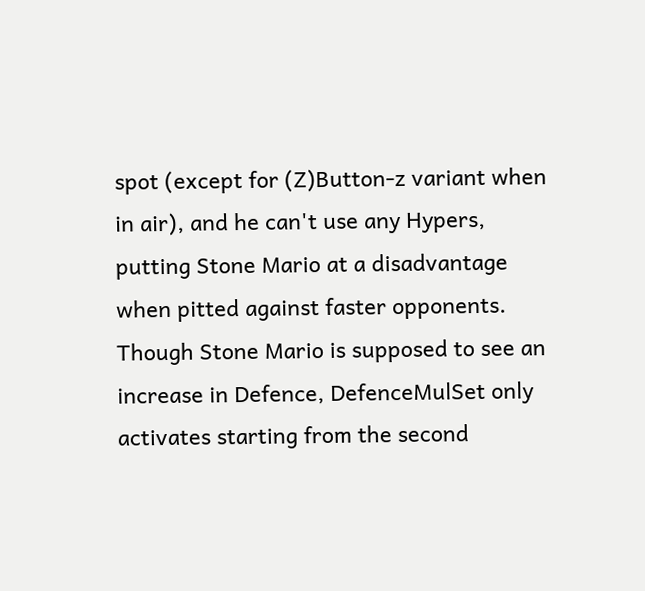spot (except for (Z)Button-z variant when in air), and he can't use any Hypers, putting Stone Mario at a disadvantage when pitted against faster opponents. Though Stone Mario is supposed to see an increase in Defence, DefenceMulSet only activates starting from the second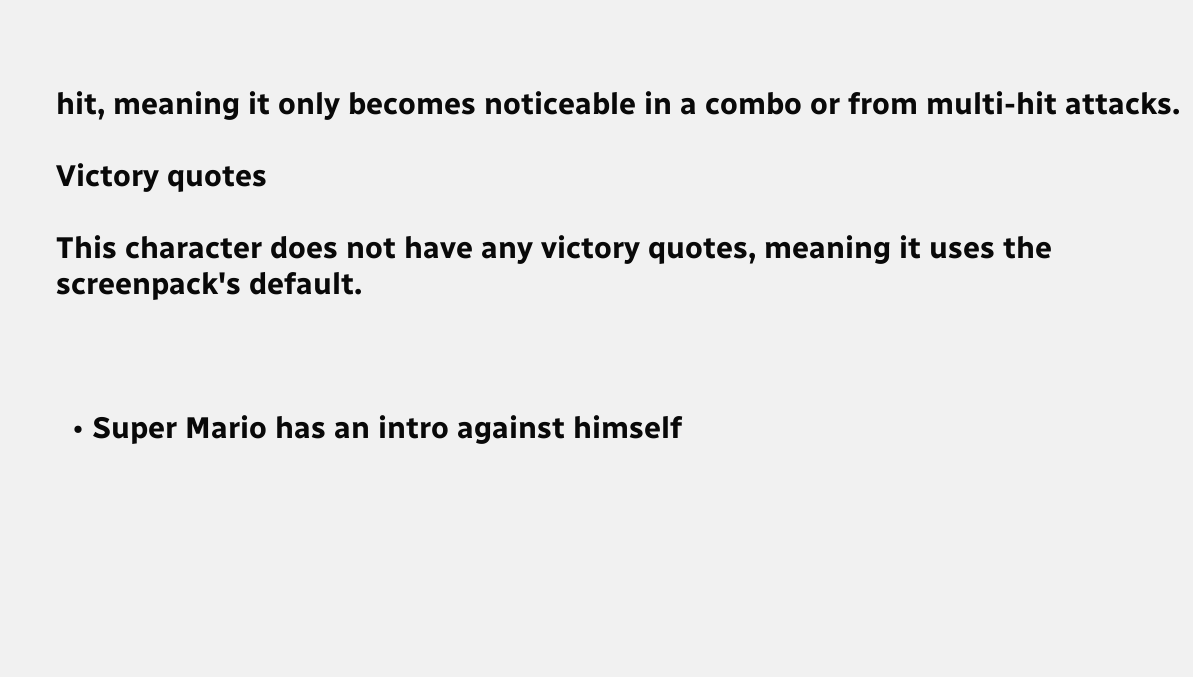hit, meaning it only becomes noticeable in a combo or from multi-hit attacks.

Victory quotes

This character does not have any victory quotes, meaning it uses the screenpack's default.



  • Super Mario has an intro against himself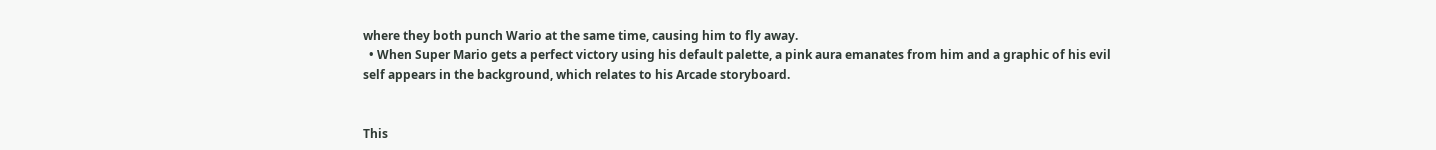where they both punch Wario at the same time, causing him to fly away.
  • When Super Mario gets a perfect victory using his default palette, a pink aura emanates from him and a graphic of his evil self appears in the background, which relates to his Arcade storyboard.


This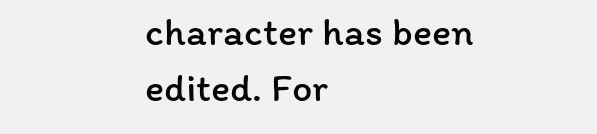character has been edited. For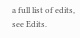a full list of edits, see Edits.